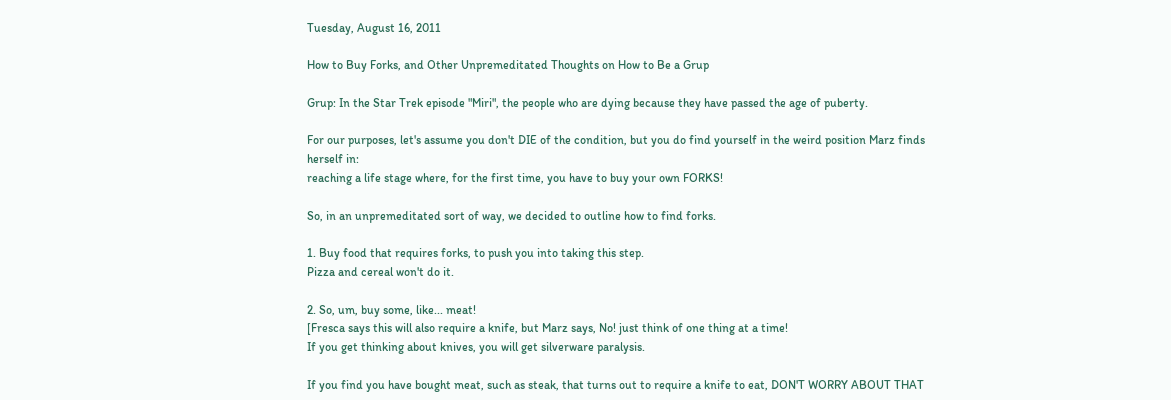Tuesday, August 16, 2011

How to Buy Forks, and Other Unpremeditated Thoughts on How to Be a Grup

Grup: In the Star Trek episode "Miri", the people who are dying because they have passed the age of puberty.

For our purposes, let's assume you don't DIE of the condition, but you do find yourself in the weird position Marz finds herself in:
reaching a life stage where, for the first time, you have to buy your own FORKS!

So, in an unpremeditated sort of way, we decided to outline how to find forks.

1. Buy food that requires forks, to push you into taking this step.
Pizza and cereal won't do it.

2. So, um, buy some, like... meat!
[Fresca says this will also require a knife, but Marz says, No! just think of one thing at a time!
If you get thinking about knives, you will get silverware paralysis.

If you find you have bought meat, such as steak, that turns out to require a knife to eat, DON'T WORRY ABOUT THAT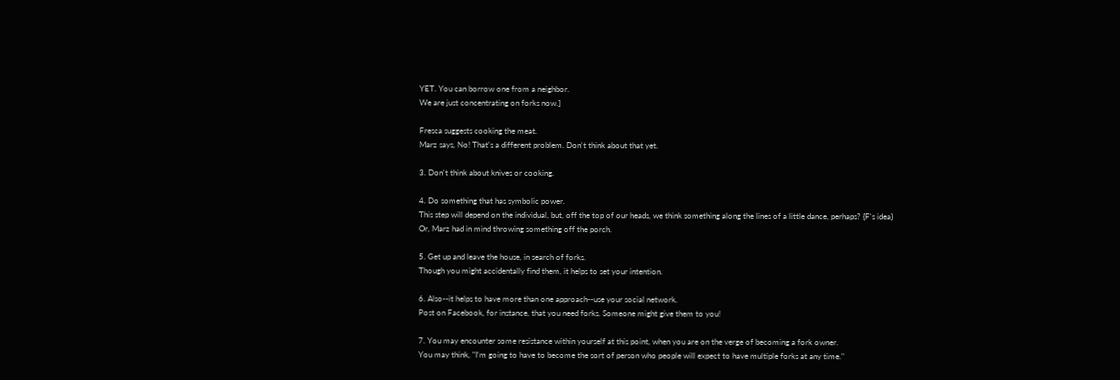YET. You can borrow one from a neighbor.
We are just concentrating on forks now.]

Fresca suggests cooking the meat.
Marz says, No! That's a different problem. Don't think about that yet.

3. Don't think about knives or cooking.

4. Do something that has symbolic power.
This step will depend on the individual, but, off the top of our heads, we think something along the lines of a little dance, perhaps? {F's idea}
Or, Marz had in mind throwing something off the porch.

5. Get up and leave the house, in search of forks.
Though you might accidentally find them, it helps to set your intention.

6. Also--it helps to have more than one approach--use your social network.
Post on Facebook, for instance, that you need forks. Someone might give them to you!

7. You may encounter some resistance within yourself at this point, when you are on the verge of becoming a fork owner.
You may think, "I'm going to have to become the sort of person who people will expect to have multiple forks at any time."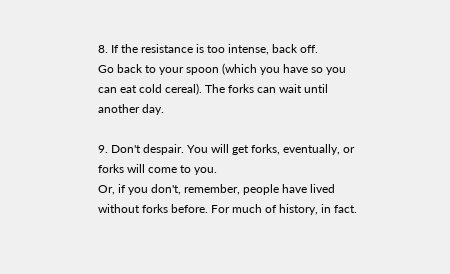8. If the resistance is too intense, back off.
Go back to your spoon (which you have so you can eat cold cereal). The forks can wait until another day.

9. Don't despair. You will get forks, eventually, or forks will come to you.
Or, if you don't, remember, people have lived without forks before. For much of history, in fact.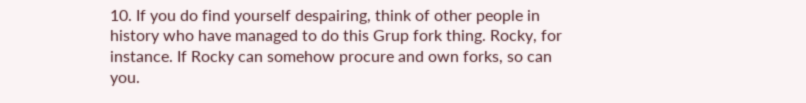10. If you do find yourself despairing, think of other people in history who have managed to do this Grup fork thing. Rocky, for instance. If Rocky can somehow procure and own forks, so can you.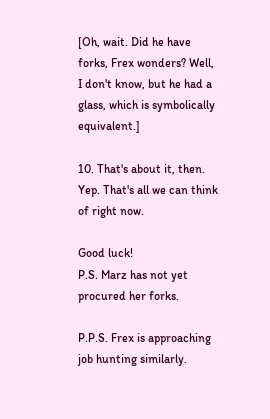[Oh, wait. Did he have forks, Frex wonders? Well, I don't know, but he had a glass, which is symbolically equivalent.]

10. That's about it, then. Yep. That's all we can think of right now.

Good luck!
P.S. Marz has not yet procured her forks.

P.P.S. Frex is approaching job hunting similarly.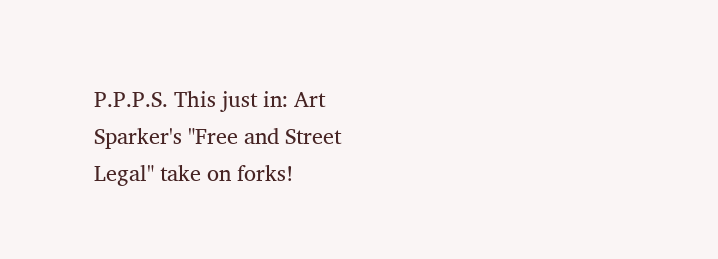P.P.P.S. This just in: Art Sparker's "Free and Street Legal" take on forks!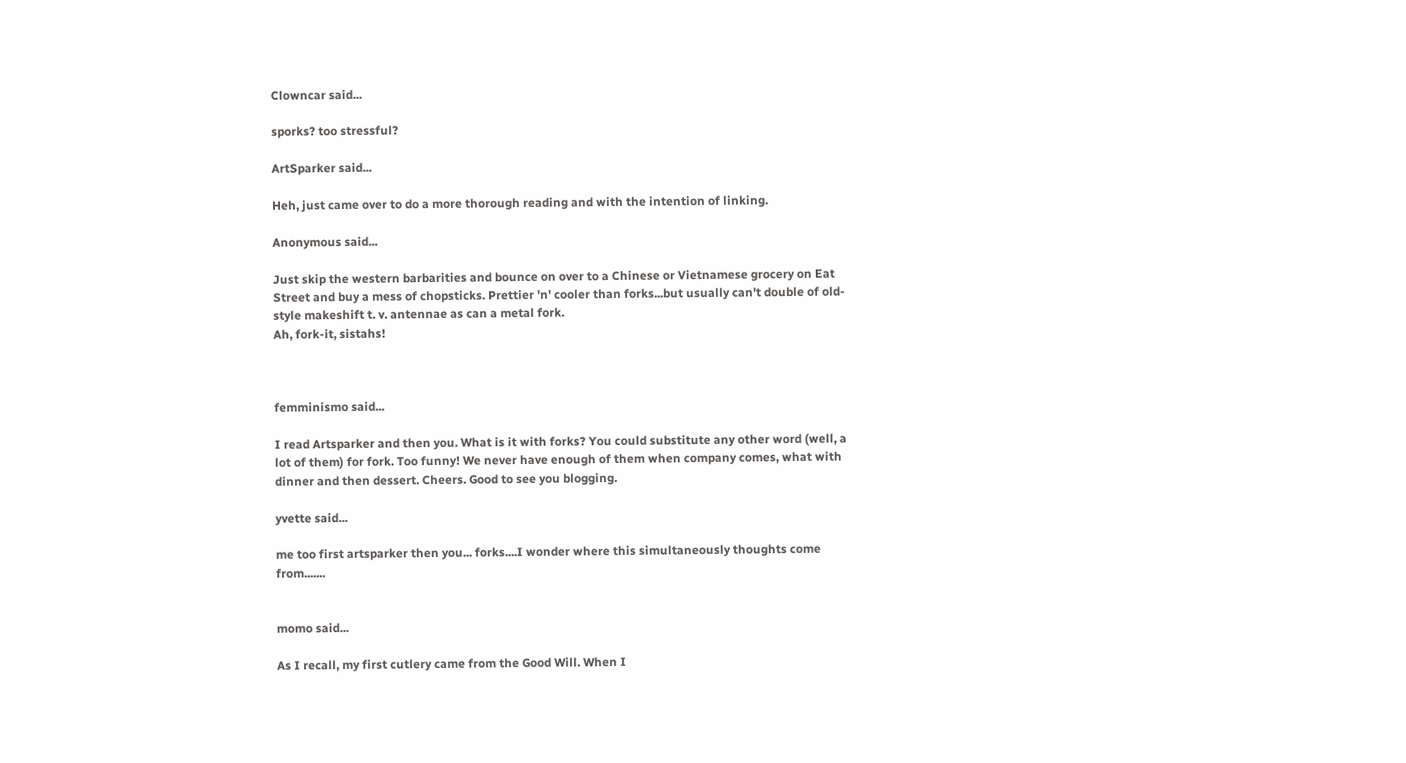Clowncar said...

sporks? too stressful?

ArtSparker said...

Heh, just came over to do a more thorough reading and with the intention of linking.

Anonymous said...

Just skip the western barbarities and bounce on over to a Chinese or Vietnamese grocery on Eat Street and buy a mess of chopsticks. Prettier 'n' cooler than forks...but usually can't double of old-style makeshift t. v. antennae as can a metal fork.
Ah, fork-it, sistahs!



femminismo said...

I read Artsparker and then you. What is it with forks? You could substitute any other word (well, a lot of them) for fork. Too funny! We never have enough of them when company comes, what with dinner and then dessert. Cheers. Good to see you blogging.

yvette said...

me too first artsparker then you... forks....I wonder where this simultaneously thoughts come from.......


momo said...

As I recall, my first cutlery came from the Good Will. When I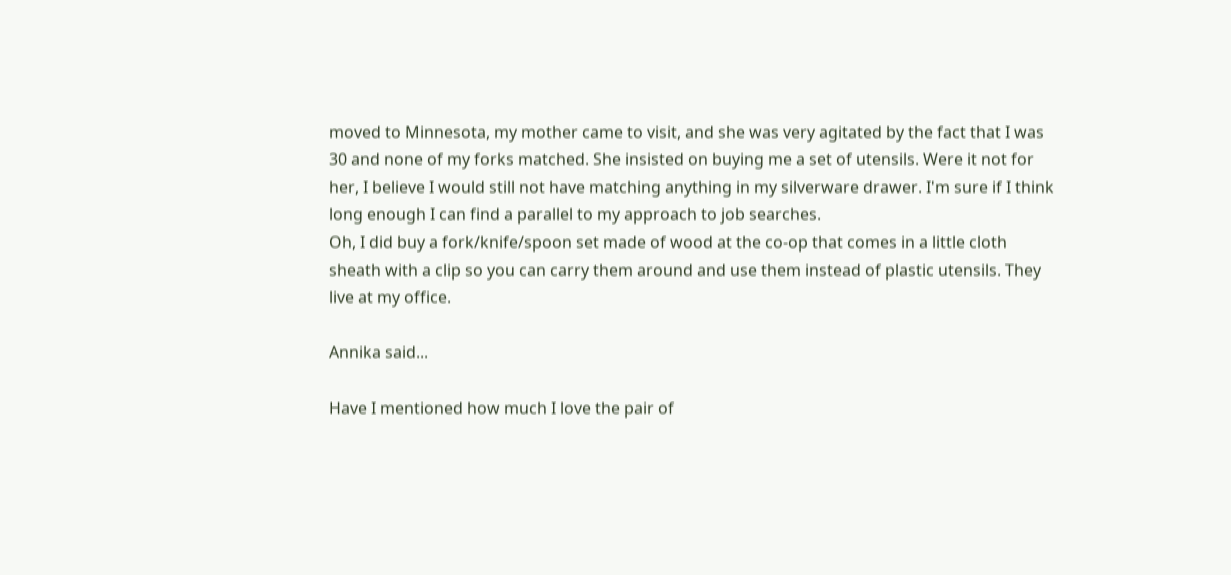moved to Minnesota, my mother came to visit, and she was very agitated by the fact that I was 30 and none of my forks matched. She insisted on buying me a set of utensils. Were it not for her, I believe I would still not have matching anything in my silverware drawer. I'm sure if I think long enough I can find a parallel to my approach to job searches.
Oh, I did buy a fork/knife/spoon set made of wood at the co-op that comes in a little cloth sheath with a clip so you can carry them around and use them instead of plastic utensils. They live at my office.

Annika said...

Have I mentioned how much I love the pair of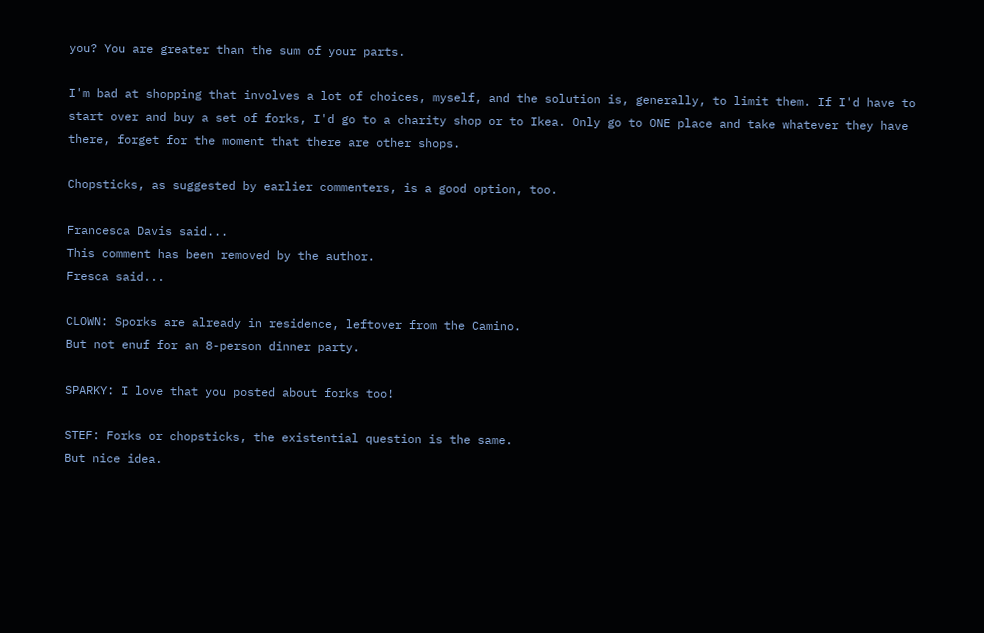you? You are greater than the sum of your parts.

I'm bad at shopping that involves a lot of choices, myself, and the solution is, generally, to limit them. If I'd have to start over and buy a set of forks, I'd go to a charity shop or to Ikea. Only go to ONE place and take whatever they have there, forget for the moment that there are other shops.

Chopsticks, as suggested by earlier commenters, is a good option, too.

Francesca Davis said...
This comment has been removed by the author.
Fresca said...

CLOWN: Sporks are already in residence, leftover from the Camino.
But not enuf for an 8-person dinner party.

SPARKY: I love that you posted about forks too!

STEF: Forks or chopsticks, the existential question is the same.
But nice idea.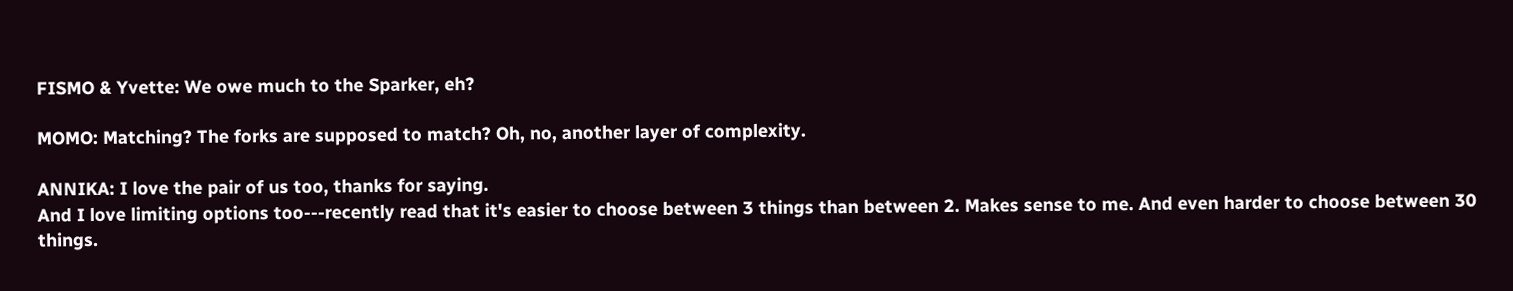FISMO & Yvette: We owe much to the Sparker, eh?

MOMO: Matching? The forks are supposed to match? Oh, no, another layer of complexity.

ANNIKA: I love the pair of us too, thanks for saying.
And I love limiting options too---recently read that it's easier to choose between 3 things than between 2. Makes sense to me. And even harder to choose between 30 things.